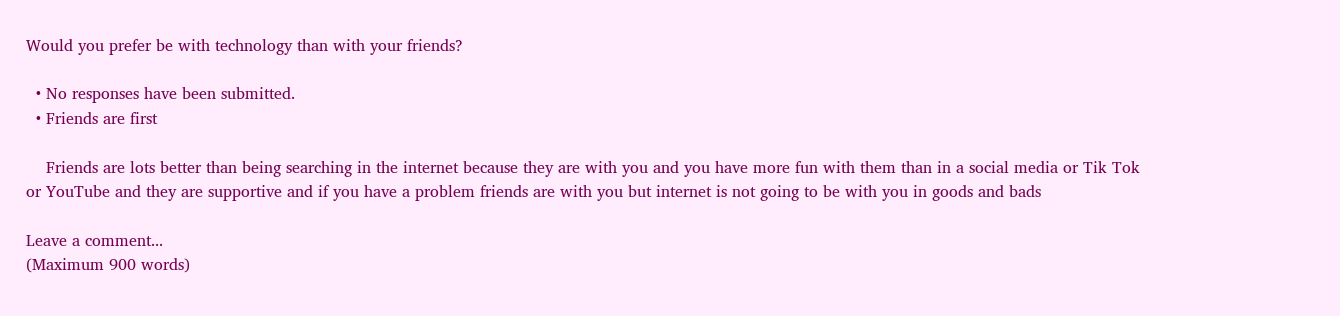Would you prefer be with technology than with your friends?

  • No responses have been submitted.
  • Friends are first

    Friends are lots better than being searching in the internet because they are with you and you have more fun with them than in a social media or Tik Tok or YouTube and they are supportive and if you have a problem friends are with you but internet is not going to be with you in goods and bads

Leave a comment...
(Maximum 900 words)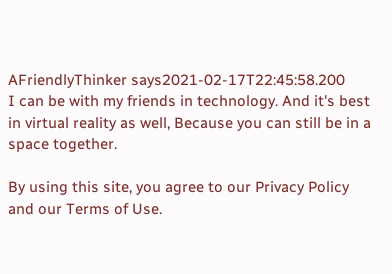AFriendlyThinker says2021-02-17T22:45:58.200
I can be with my friends in technology. And it's best in virtual reality as well, Because you can still be in a space together.

By using this site, you agree to our Privacy Policy and our Terms of Use.